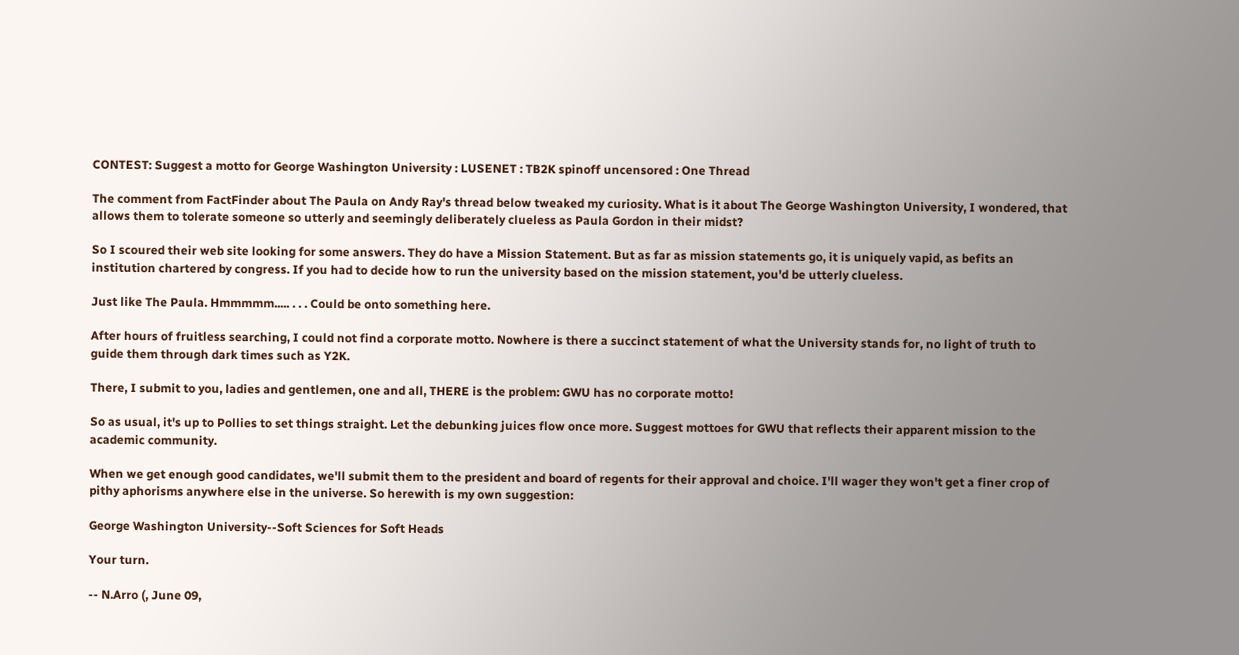CONTEST: Suggest a motto for George Washington University : LUSENET : TB2K spinoff uncensored : One Thread

The comment from FactFinder about The Paula on Andy Ray's thread below tweaked my curiosity. What is it about The George Washington University, I wondered, that allows them to tolerate someone so utterly and seemingly deliberately clueless as Paula Gordon in their midst?

So I scoured their web site looking for some answers. They do have a Mission Statement. But as far as mission statements go, it is uniquely vapid, as befits an institution chartered by congress. If you had to decide how to run the university based on the mission statement, you'd be utterly clueless.

Just like The Paula. Hmmmmm..... . . . Could be onto something here.

After hours of fruitless searching, I could not find a corporate motto. Nowhere is there a succinct statement of what the University stands for, no light of truth to guide them through dark times such as Y2K.

There, I submit to you, ladies and gentlemen, one and all, THERE is the problem: GWU has no corporate motto!

So as usual, it's up to Pollies to set things straight. Let the debunking juices flow once more. Suggest mottoes for GWU that reflects their apparent mission to the academic community.

When we get enough good candidates, we'll submit them to the president and board of regents for their approval and choice. I'll wager they won't get a finer crop of pithy aphorisms anywhere else in the universe. So herewith is my own suggestion:

George Washington University--Soft Sciences for Soft Heads

Your turn.

-- N.Arro (, June 09,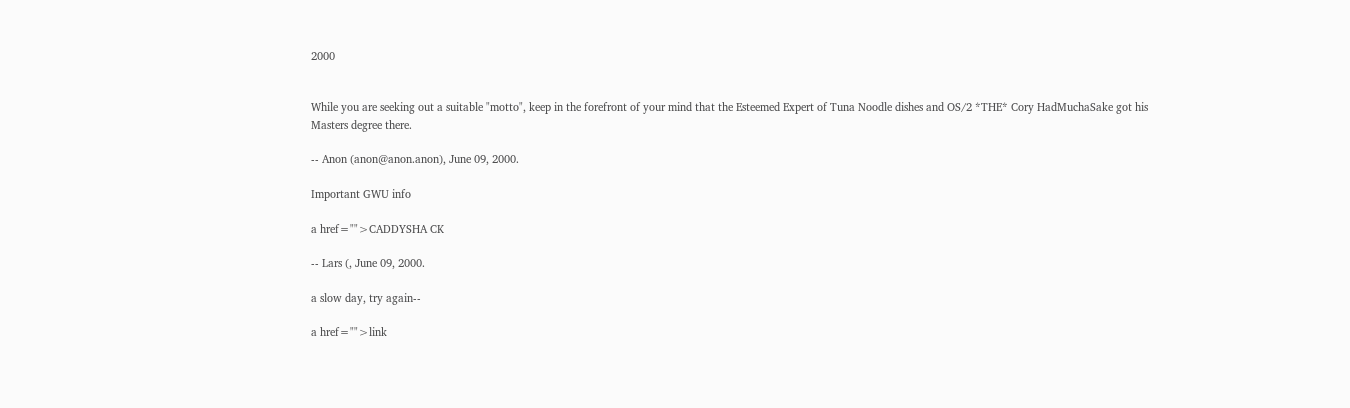2000


While you are seeking out a suitable "motto", keep in the forefront of your mind that the Esteemed Expert of Tuna Noodle dishes and OS/2 *THE* Cory HadMuchaSake got his Masters degree there.

-- Anon (anon@anon.anon), June 09, 2000.

Important GWU info

a href="">CADDYSHA CK

-- Lars (, June 09, 2000.

a slow day, try again--

a href="">link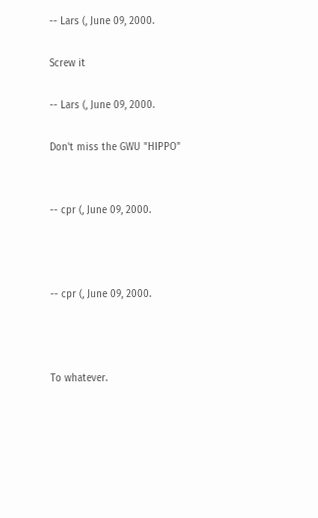-- Lars (, June 09, 2000.

Screw it

-- Lars (, June 09, 2000.

Don't miss the GWU "HIPPO"


-- cpr (, June 09, 2000.



-- cpr (, June 09, 2000.



To whatever.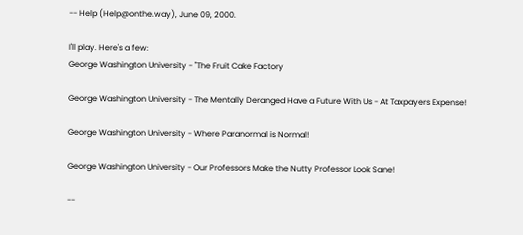-- Help (Help@onthe.way), June 09, 2000.

I'll play. Here's a few:
George Washington University - "The Fruit Cake Factory

George Washington University - The Mentally Deranged Have a Future With Us - At Taxpayers Expense!

George Washington University - Where Paranormal is Normal!

George Washington University - Our Professors Make the Nutty Professor Look Sane!

--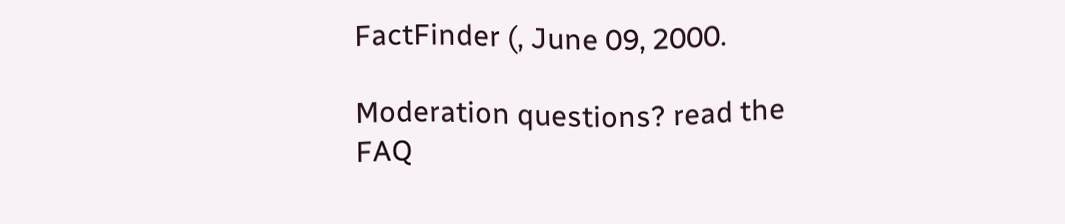FactFinder (, June 09, 2000.

Moderation questions? read the FAQ